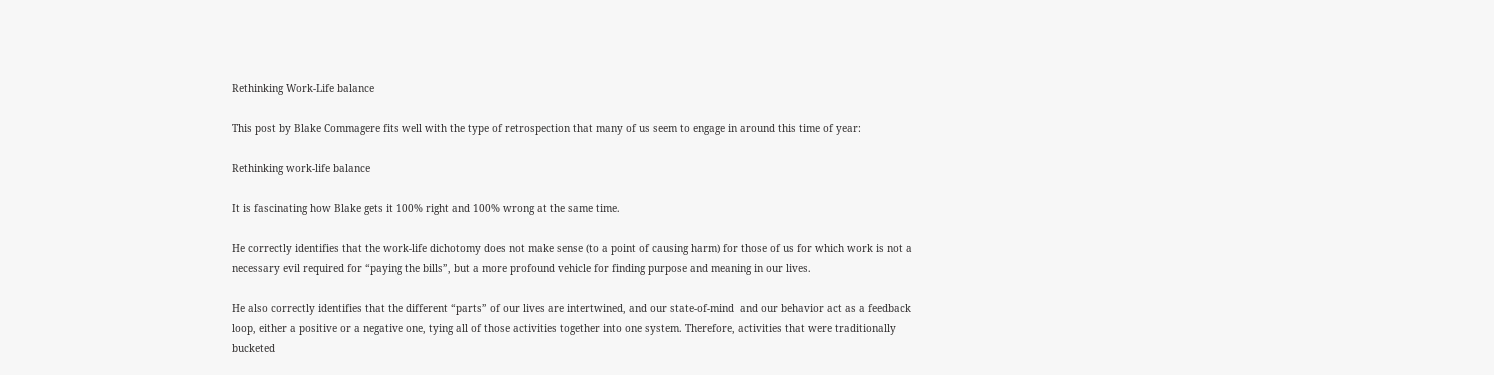Rethinking Work-Life balance

This post by Blake Commagere fits well with the type of retrospection that many of us seem to engage in around this time of year:

Rethinking work-life balance

It is fascinating how Blake gets it 100% right and 100% wrong at the same time.

He correctly identifies that the work-life dichotomy does not make sense (to a point of causing harm) for those of us for which work is not a necessary evil required for “paying the bills”, but a more profound vehicle for finding purpose and meaning in our lives.

He also correctly identifies that the different “parts” of our lives are intertwined, and our state-of-mind  and our behavior act as a feedback loop, either a positive or a negative one, tying all of those activities together into one system. Therefore, activities that were traditionally bucketed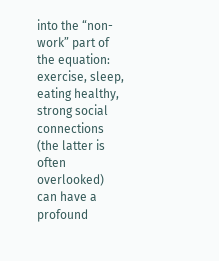into the “non-work” part of the equation: exercise, sleep, eating healthy, strong social connections (the latter is often overlooked) can have a profound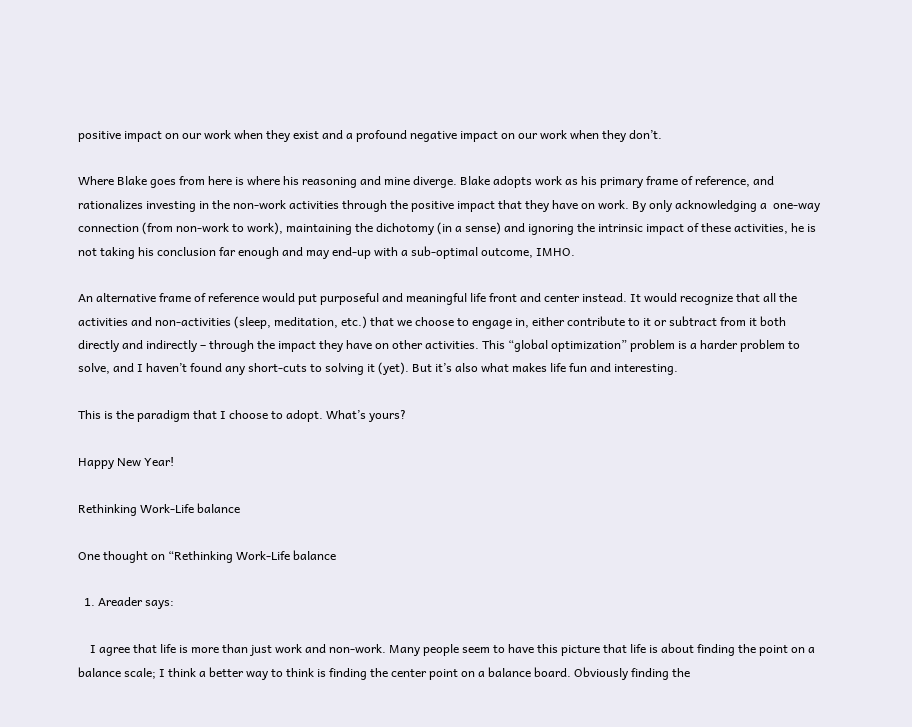positive impact on our work when they exist and a profound negative impact on our work when they don’t.

Where Blake goes from here is where his reasoning and mine diverge. Blake adopts work as his primary frame of reference, and rationalizes investing in the non-work activities through the positive impact that they have on work. By only acknowledging a  one-way connection (from non-work to work), maintaining the dichotomy (in a sense) and ignoring the intrinsic impact of these activities, he is not taking his conclusion far enough and may end-up with a sub-optimal outcome, IMHO.

An alternative frame of reference would put purposeful and meaningful life front and center instead. It would recognize that all the activities and non-activities (sleep, meditation, etc.) that we choose to engage in, either contribute to it or subtract from it both directly and indirectly – through the impact they have on other activities. This “global optimization” problem is a harder problem to solve, and I haven’t found any short-cuts to solving it (yet). But it’s also what makes life fun and interesting.

This is the paradigm that I choose to adopt. What’s yours?

Happy New Year!

Rethinking Work-Life balance

One thought on “Rethinking Work-Life balance

  1. Areader says:

    I agree that life is more than just work and non-work. Many people seem to have this picture that life is about finding the point on a balance scale; I think a better way to think is finding the center point on a balance board. Obviously finding the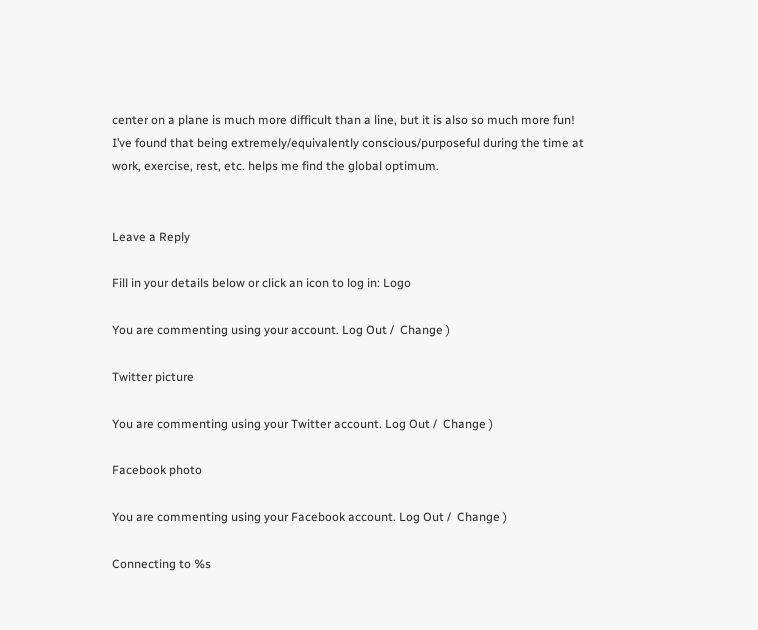center on a plane is much more difficult than a line, but it is also so much more fun! I’ve found that being extremely/equivalently conscious/purposeful during the time at work, exercise, rest, etc. helps me find the global optimum.


Leave a Reply

Fill in your details below or click an icon to log in: Logo

You are commenting using your account. Log Out /  Change )

Twitter picture

You are commenting using your Twitter account. Log Out /  Change )

Facebook photo

You are commenting using your Facebook account. Log Out /  Change )

Connecting to %s